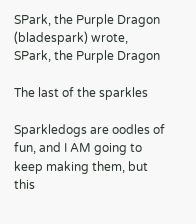SPark, the Purple Dragon (bladespark) wrote,
SPark, the Purple Dragon

The last of the sparkles

Sparkledogs are oodles of fun, and I AM going to keep making them, but this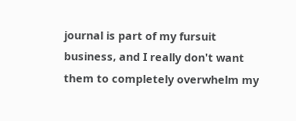journal is part of my fursuit business, and I really don't want them to completely overwhelm my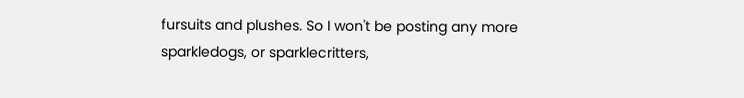fursuits and plushes. So I won't be posting any more sparkledogs, or sparklecritters,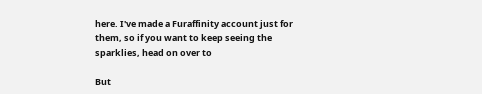here. I've made a Furaffinity account just for them, so if you want to keep seeing the sparklies, head on over to

But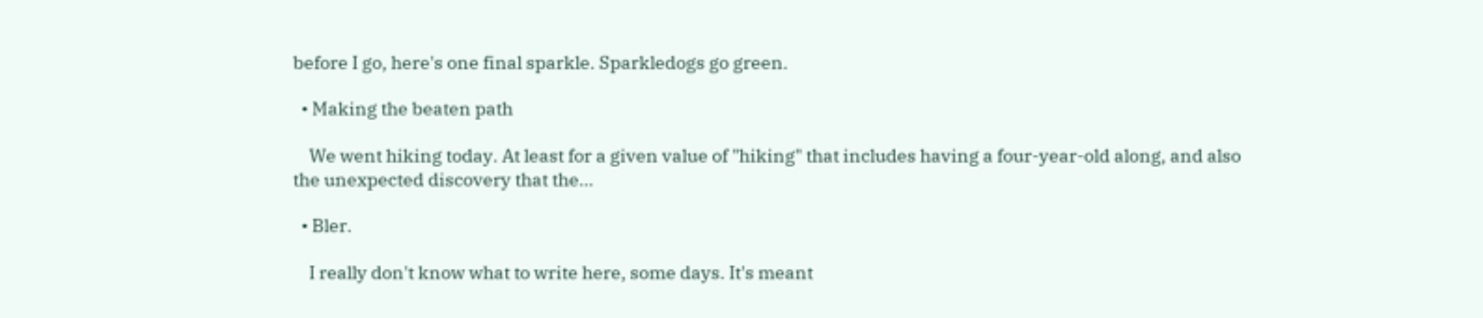before I go, here's one final sparkle. Sparkledogs go green.

  • Making the beaten path

    We went hiking today. At least for a given value of "hiking" that includes having a four-year-old along, and also the unexpected discovery that the…

  • Bler.

    I really don't know what to write here, some days. It's meant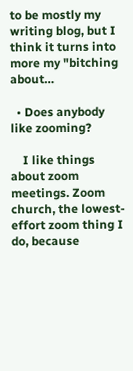to be mostly my writing blog, but I think it turns into more my "bitching about…

  • Does anybody like zooming?

    I like things about zoom meetings. Zoom church, the lowest-effort zoom thing I do, because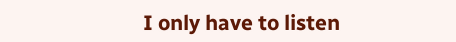I only have to listen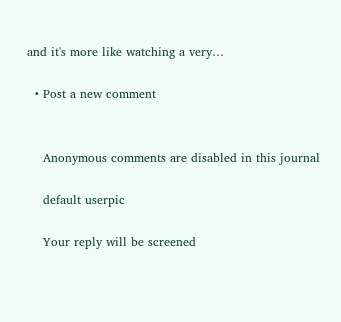and it's more like watching a very…

  • Post a new comment


    Anonymous comments are disabled in this journal

    default userpic

    Your reply will be screened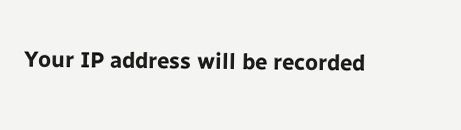Your IP address will be recorded